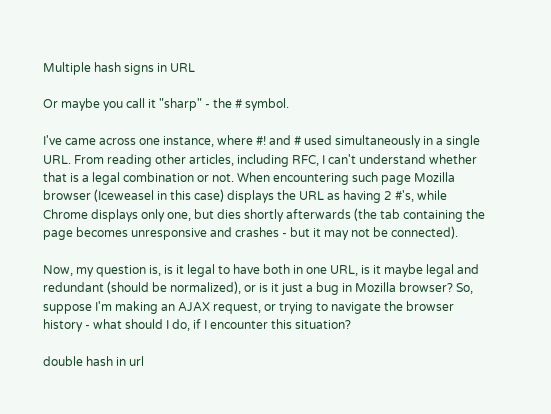Multiple hash signs in URL

Or maybe you call it "sharp" - the # symbol.

I've came across one instance, where #! and # used simultaneously in a single URL. From reading other articles, including RFC, I can't understand whether that is a legal combination or not. When encountering such page Mozilla browser (Iceweasel in this case) displays the URL as having 2 #'s, while Chrome displays only one, but dies shortly afterwards (the tab containing the page becomes unresponsive and crashes - but it may not be connected).

Now, my question is, is it legal to have both in one URL, is it maybe legal and redundant (should be normalized), or is it just a bug in Mozilla browser? So, suppose I'm making an AJAX request, or trying to navigate the browser history - what should I do, if I encounter this situation?

double hash in url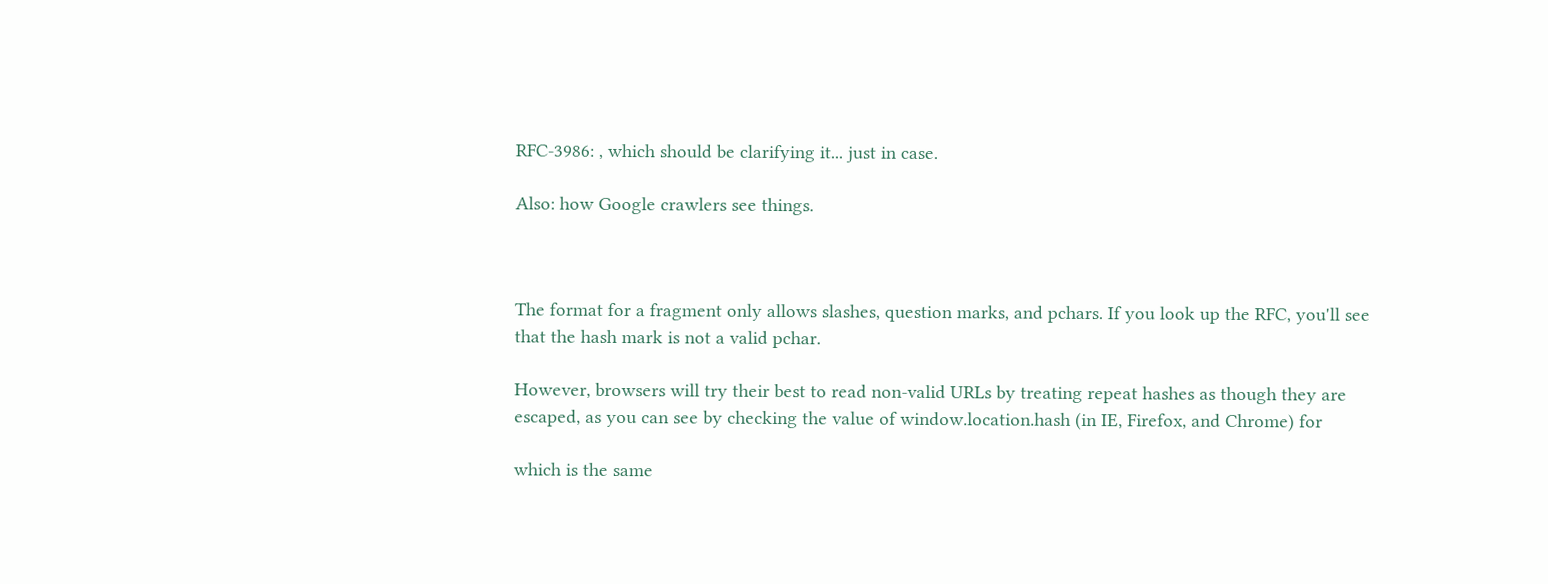RFC-3986: , which should be clarifying it... just in case.

Also: how Google crawlers see things.



The format for a fragment only allows slashes, question marks, and pchars. If you look up the RFC, you'll see that the hash mark is not a valid pchar.

However, browsers will try their best to read non-valid URLs by treating repeat hashes as though they are escaped, as you can see by checking the value of window.location.hash (in IE, Firefox, and Chrome) for

which is the same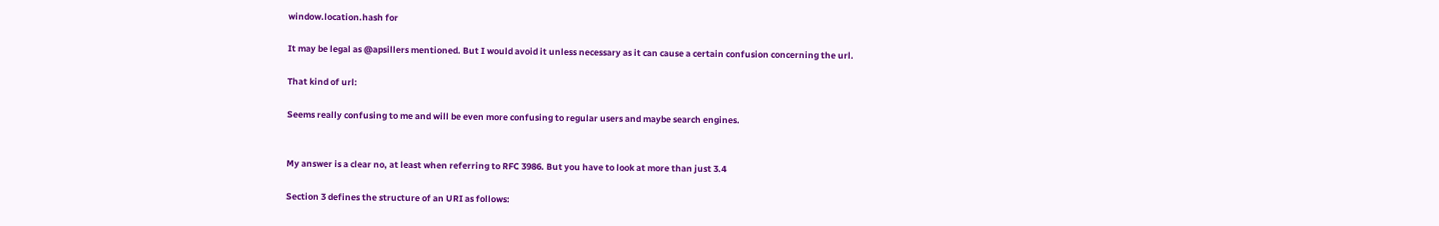window.location.hash for

It may be legal as @apsillers mentioned. But I would avoid it unless necessary as it can cause a certain confusion concerning the url.

That kind of url:

Seems really confusing to me and will be even more confusing to regular users and maybe search engines.


My answer is a clear no, at least when referring to RFC 3986. But you have to look at more than just 3.4

Section 3 defines the structure of an URI as follows: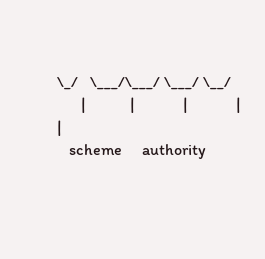\_/   \___/\___/ \___/ \__/
      |           |            |            |        |
   scheme     authority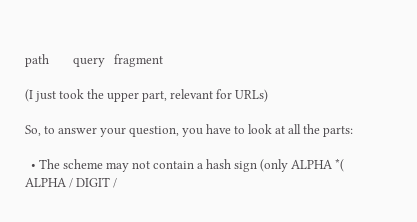path        query   fragment

(I just took the upper part, relevant for URLs)

So, to answer your question, you have to look at all the parts:

  • The scheme may not contain a hash sign (only ALPHA *( ALPHA / DIGIT /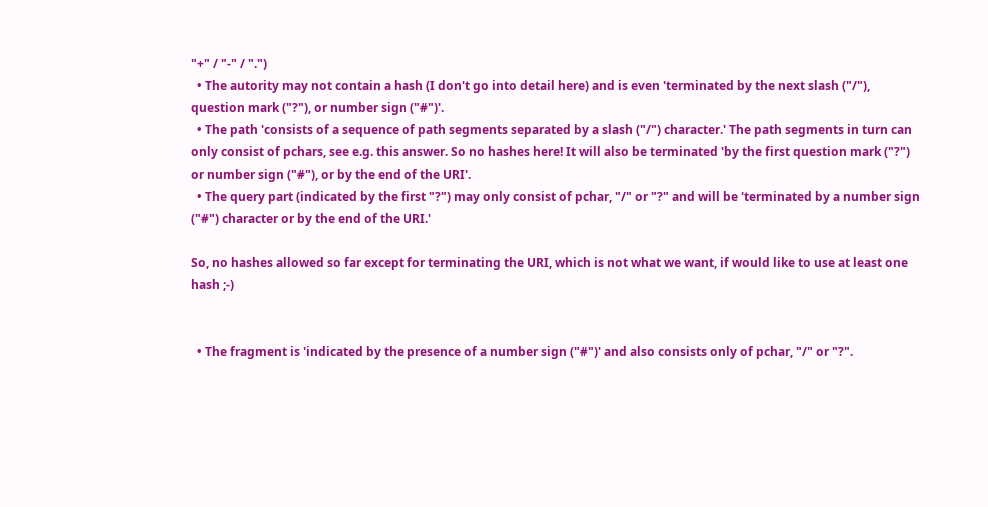"+" / "-" / ".")
  • The autority may not contain a hash (I don't go into detail here) and is even 'terminated by the next slash ("/"), question mark ("?"), or number sign ("#")'.
  • The path 'consists of a sequence of path segments separated by a slash ("/") character.' The path segments in turn can only consist of pchars, see e.g. this answer. So no hashes here! It will also be terminated 'by the first question mark ("?") or number sign ("#"), or by the end of the URI'.
  • The query part (indicated by the first "?") may only consist of pchar, "/" or "?" and will be 'terminated by a number sign ("#") character or by the end of the URI.'

So, no hashes allowed so far except for terminating the URI, which is not what we want, if would like to use at least one hash ;-)


  • The fragment is 'indicated by the presence of a number sign ("#")' and also consists only of pchar, "/" or "?".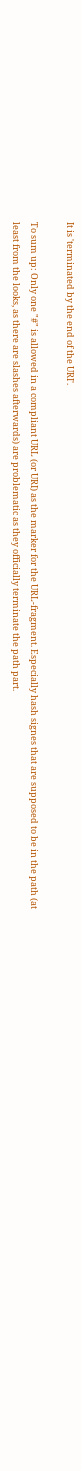It is 'terminated by the end of the URI'.

To sum up: Only one "#" is allowed in a compliant URL (or URI) as the marker for the URL-fragment. Especially hash signes that are supposed to be in the path (at least from the looks, as there are slashes afterwards) are problematic as they officially terminate the path part.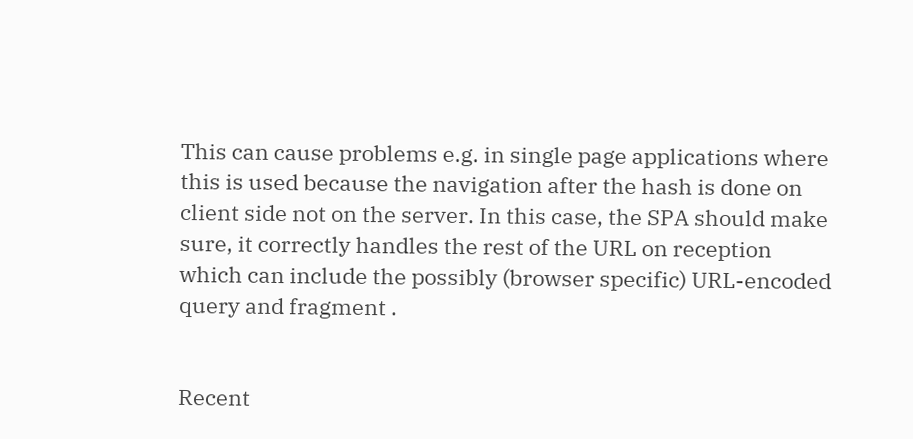This can cause problems e.g. in single page applications where this is used because the navigation after the hash is done on client side not on the server. In this case, the SPA should make sure, it correctly handles the rest of the URL on reception which can include the possibly (browser specific) URL-encoded query and fragment .


Recent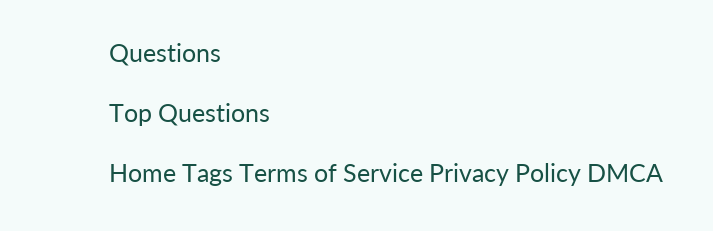Questions

Top Questions

Home Tags Terms of Service Privacy Policy DMCA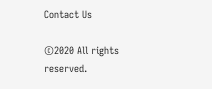Contact Us

©2020 All rights reserved.